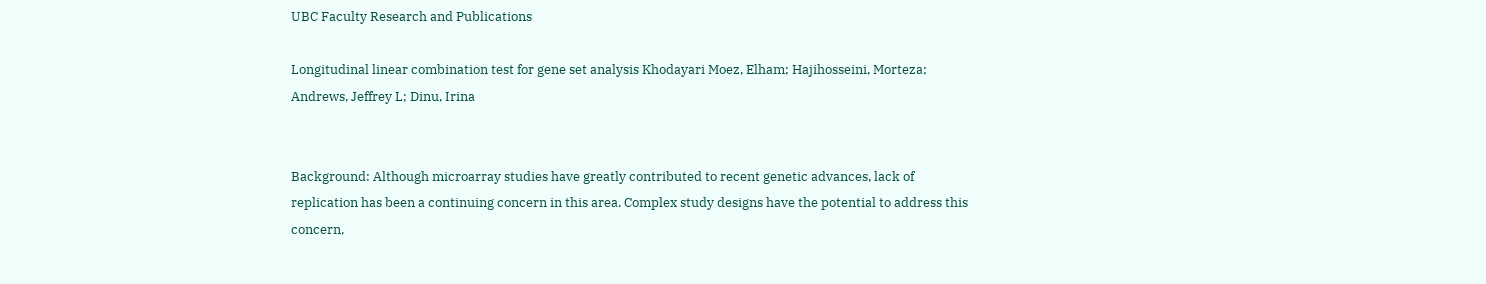UBC Faculty Research and Publications

Longitudinal linear combination test for gene set analysis Khodayari Moez, Elham; Hajihosseini, Morteza; Andrews, Jeffrey L; Dinu, Irina


Background: Although microarray studies have greatly contributed to recent genetic advances, lack of replication has been a continuing concern in this area. Complex study designs have the potential to address this concern,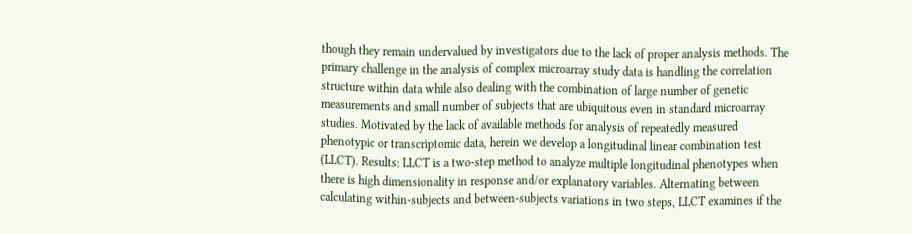though they remain undervalued by investigators due to the lack of proper analysis methods. The primary challenge in the analysis of complex microarray study data is handling the correlation structure within data while also dealing with the combination of large number of genetic measurements and small number of subjects that are ubiquitous even in standard microarray studies. Motivated by the lack of available methods for analysis of repeatedly measured phenotypic or transcriptomic data, herein we develop a longitudinal linear combination test (LLCT). Results: LLCT is a two-step method to analyze multiple longitudinal phenotypes when there is high dimensionality in response and/or explanatory variables. Alternating between calculating within-subjects and between-subjects variations in two steps, LLCT examines if the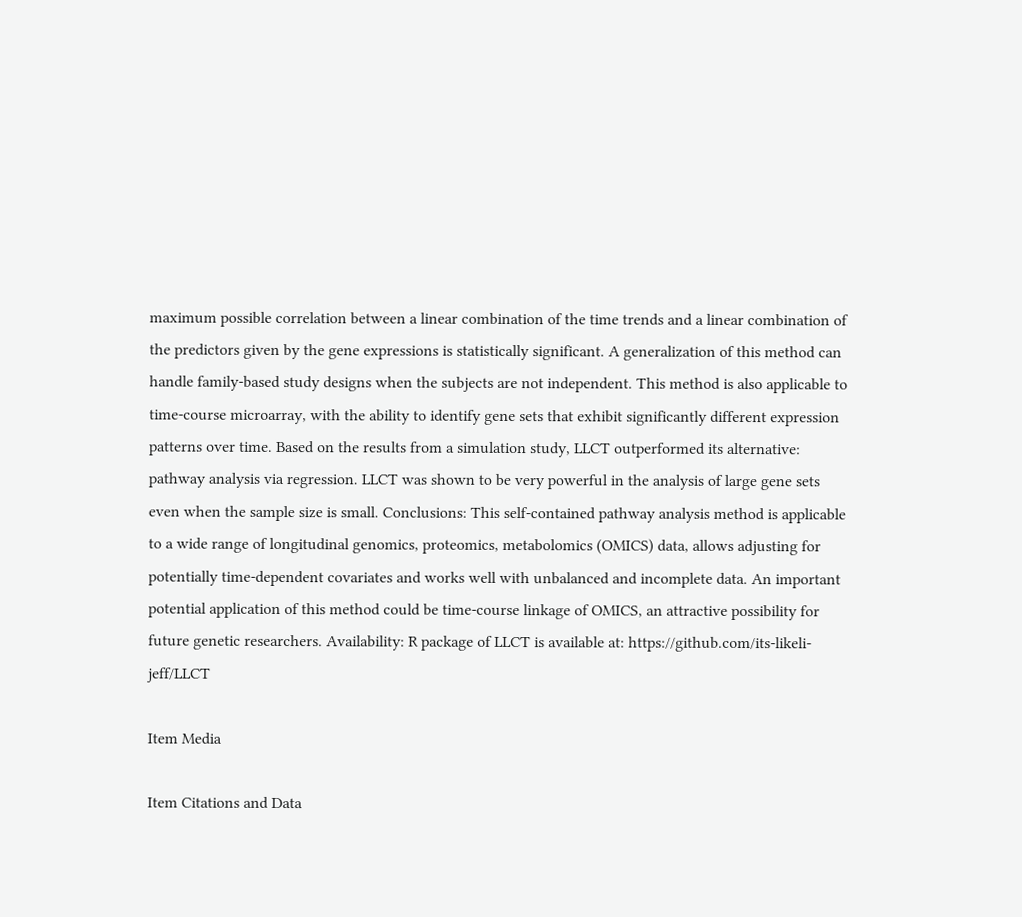maximum possible correlation between a linear combination of the time trends and a linear combination of the predictors given by the gene expressions is statistically significant. A generalization of this method can handle family-based study designs when the subjects are not independent. This method is also applicable to time-course microarray, with the ability to identify gene sets that exhibit significantly different expression patterns over time. Based on the results from a simulation study, LLCT outperformed its alternative: pathway analysis via regression. LLCT was shown to be very powerful in the analysis of large gene sets even when the sample size is small. Conclusions: This self-contained pathway analysis method is applicable to a wide range of longitudinal genomics, proteomics, metabolomics (OMICS) data, allows adjusting for potentially time-dependent covariates and works well with unbalanced and incomplete data. An important potential application of this method could be time-course linkage of OMICS, an attractive possibility for future genetic researchers. Availability: R package of LLCT is available at: https://github.com/its-likeli-jeff/LLCT

Item Media

Item Citations and Data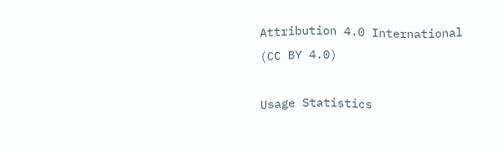Attribution 4.0 International (CC BY 4.0)

Usage Statistics